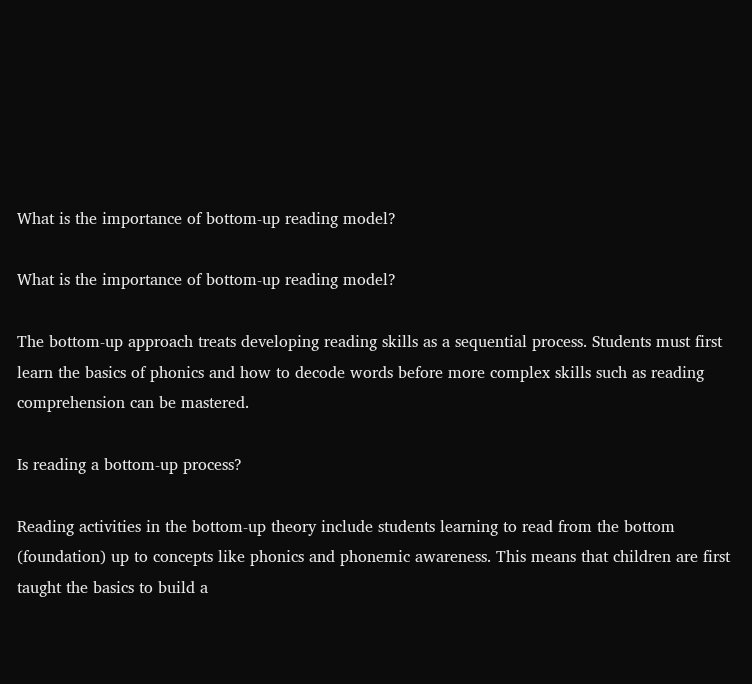What is the importance of bottom-up reading model?

What is the importance of bottom-up reading model?

The bottom-up approach treats developing reading skills as a sequential process. Students must first learn the basics of phonics and how to decode words before more complex skills such as reading comprehension can be mastered.

Is reading a bottom-up process?

Reading activities in the bottom-up theory include students learning to read from the bottom (foundation) up to concepts like phonics and phonemic awareness. This means that children are first taught the basics to build a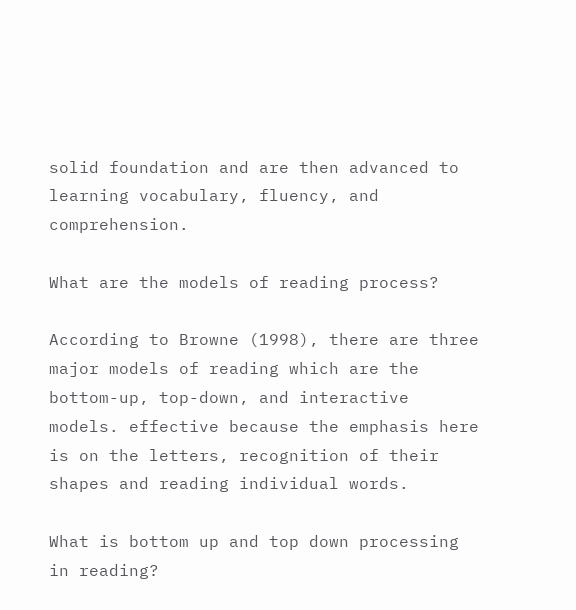solid foundation and are then advanced to learning vocabulary, fluency, and comprehension.

What are the models of reading process?

According to Browne (1998), there are three major models of reading which are the bottom-up, top-down, and interactive models. effective because the emphasis here is on the letters, recognition of their shapes and reading individual words.

What is bottom up and top down processing in reading?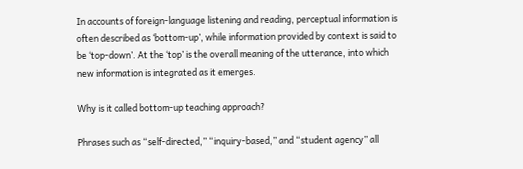In accounts of foreign-language listening and reading, perceptual information is often described as ‘bottom-up’, while information provided by context is said to be ‘top-down’. At the ‘top’ is the overall meaning of the utterance, into which new information is integrated as it emerges.

Why is it called bottom-up teaching approach?

Phrases such as “self-directed,” “inquiry-based,” and “student agency” all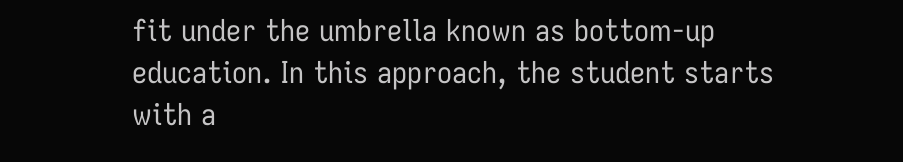fit under the umbrella known as bottom-up education. In this approach, the student starts with a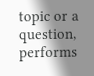topic or a question, performs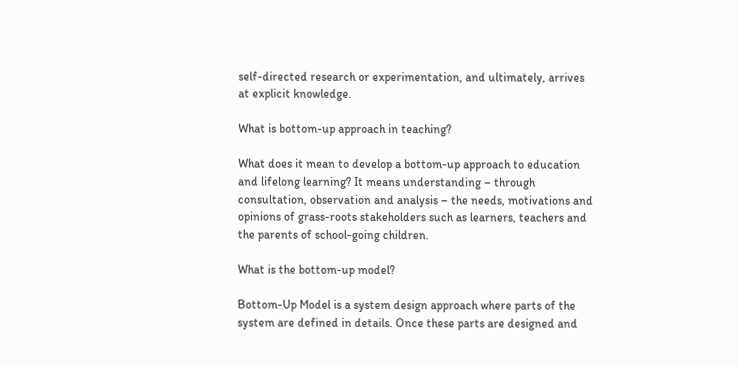self-directed research or experimentation, and ultimately, arrives at explicit knowledge.

What is bottom-up approach in teaching?

What does it mean to develop a bottom-up approach to education and lifelong learning? It means understanding – through consultation, observation and analysis – the needs, motivations and opinions of grass-roots stakeholders such as learners, teachers and the parents of school-going children.

What is the bottom-up model?

Bottom-Up Model is a system design approach where parts of the system are defined in details. Once these parts are designed and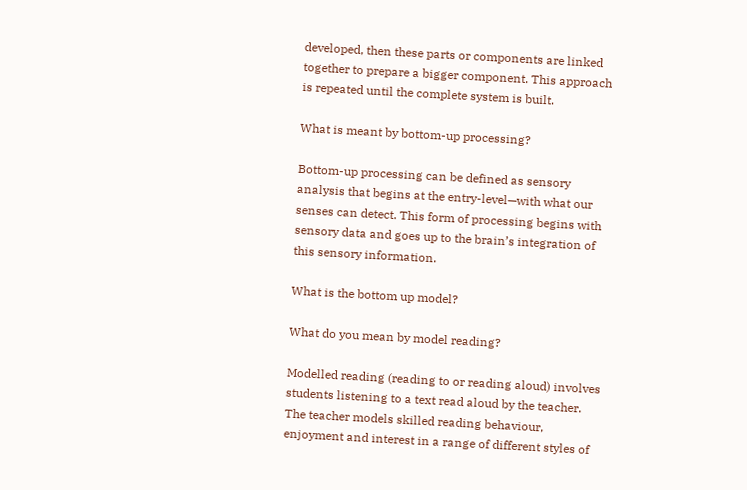developed, then these parts or components are linked together to prepare a bigger component. This approach is repeated until the complete system is built.

What is meant by bottom-up processing?

Bottom-up processing can be defined as sensory analysis that begins at the entry-level—with what our senses can detect. This form of processing begins with sensory data and goes up to the brain’s integration of this sensory information.

What is the bottom up model?

What do you mean by model reading?

Modelled reading (reading to or reading aloud) involves students listening to a text read aloud by the teacher. The teacher models skilled reading behaviour, enjoyment and interest in a range of different styles of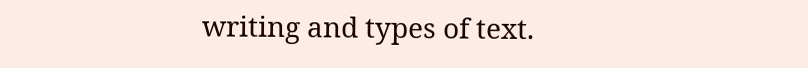writing and types of text.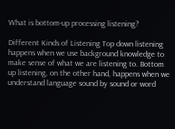What is bottom-up processing listening?

Different Kinds of Listening Top down listening happens when we use background knowledge to make sense of what we are listening to. Bottom up listening, on the other hand, happens when we understand language sound by sound or word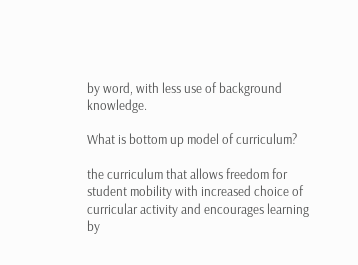by word, with less use of background knowledge.

What is bottom up model of curriculum?

the curriculum that allows freedom for student mobility with increased choice of curricular activity and encourages learning by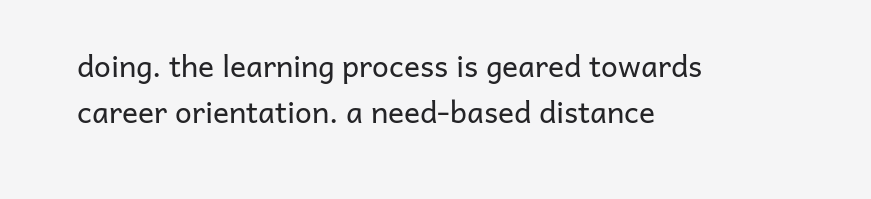doing. the learning process is geared towards career orientation. a need-based distance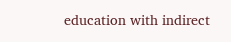education with indirect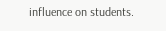influence on students.